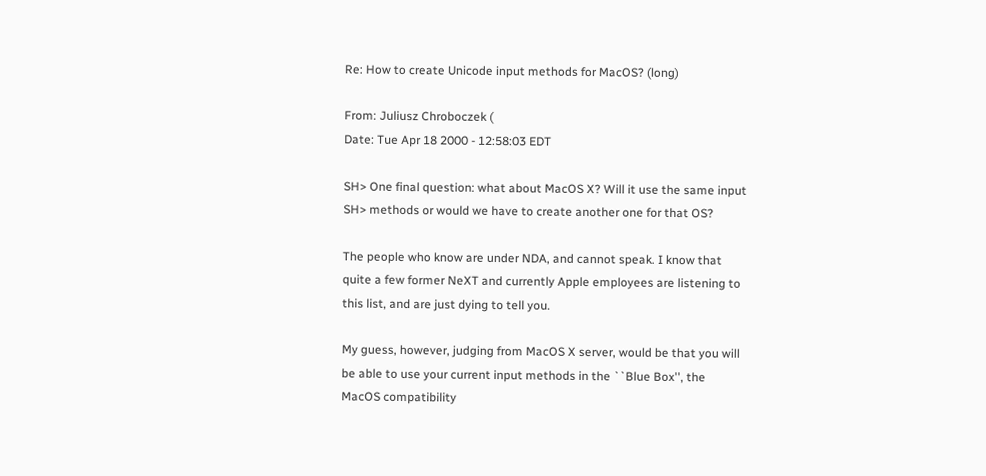Re: How to create Unicode input methods for MacOS? (long)

From: Juliusz Chroboczek (
Date: Tue Apr 18 2000 - 12:58:03 EDT

SH> One final question: what about MacOS X? Will it use the same input
SH> methods or would we have to create another one for that OS?

The people who know are under NDA, and cannot speak. I know that
quite a few former NeXT and currently Apple employees are listening to
this list, and are just dying to tell you.

My guess, however, judging from MacOS X server, would be that you will
be able to use your current input methods in the ``Blue Box'', the
MacOS compatibility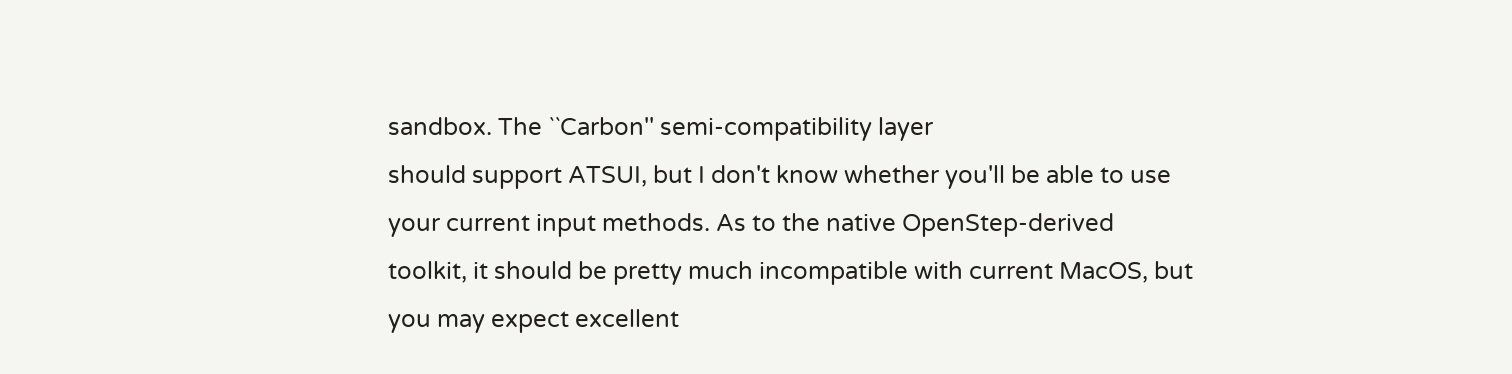sandbox. The ``Carbon'' semi-compatibility layer
should support ATSUI, but I don't know whether you'll be able to use
your current input methods. As to the native OpenStep-derived
toolkit, it should be pretty much incompatible with current MacOS, but
you may expect excellent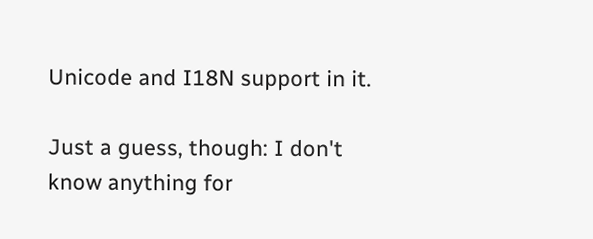Unicode and I18N support in it.

Just a guess, though: I don't know anything for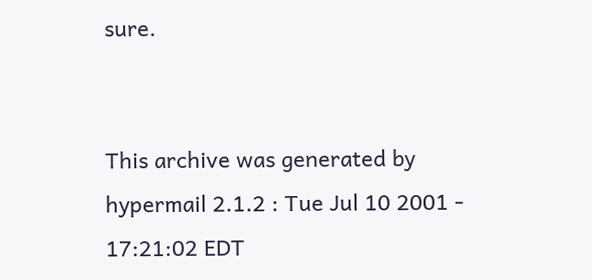sure.


This archive was generated by hypermail 2.1.2 : Tue Jul 10 2001 - 17:21:02 EDT